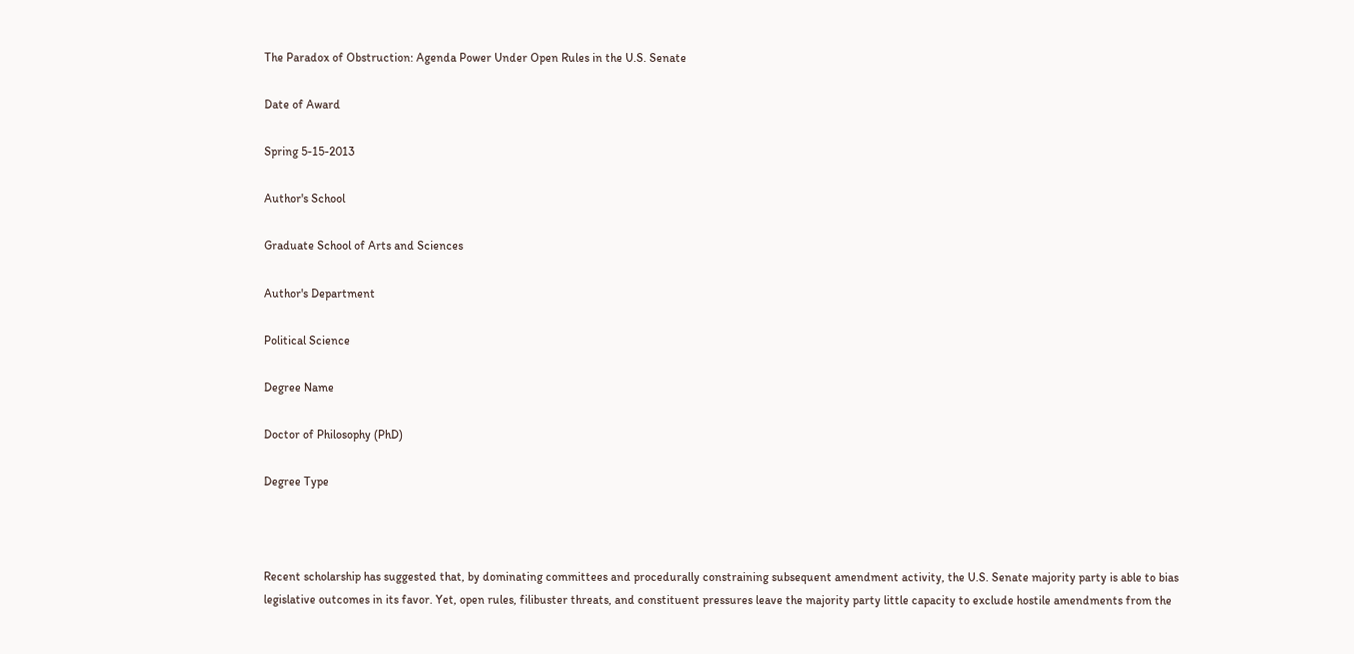The Paradox of Obstruction: Agenda Power Under Open Rules in the U.S. Senate

Date of Award

Spring 5-15-2013

Author's School

Graduate School of Arts and Sciences

Author's Department

Political Science

Degree Name

Doctor of Philosophy (PhD)

Degree Type



Recent scholarship has suggested that, by dominating committees and procedurally constraining subsequent amendment activity, the U.S. Senate majority party is able to bias legislative outcomes in its favor. Yet, open rules, filibuster threats, and constituent pressures leave the majority party little capacity to exclude hostile amendments from the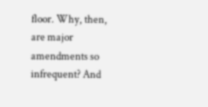floor. Why, then, are major amendments so infrequent? And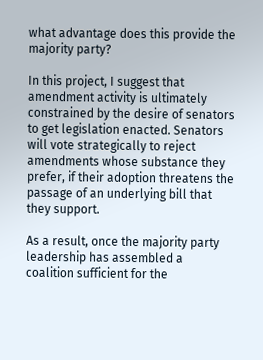what advantage does this provide the majority party?

In this project, I suggest that amendment activity is ultimately constrained by the desire of senators to get legislation enacted. Senators will vote strategically to reject amendments whose substance they prefer, if their adoption threatens the passage of an underlying bill that they support.

As a result, once the majority party leadership has assembled a coalition sufficient for the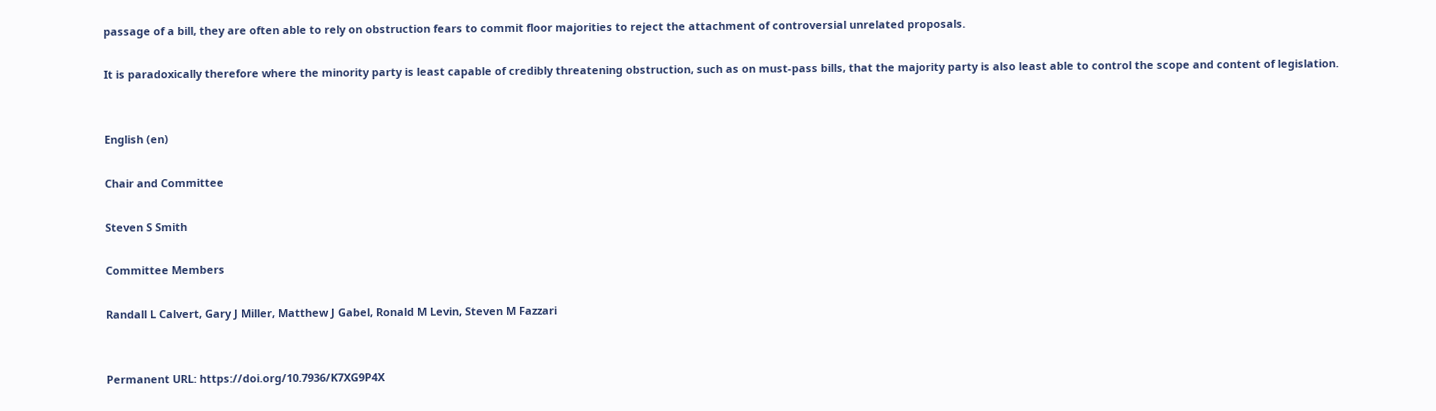passage of a bill, they are often able to rely on obstruction fears to commit floor majorities to reject the attachment of controversial unrelated proposals.

It is paradoxically therefore where the minority party is least capable of credibly threatening obstruction, such as on must-pass bills, that the majority party is also least able to control the scope and content of legislation.


English (en)

Chair and Committee

Steven S Smith

Committee Members

Randall L Calvert, Gary J Miller, Matthew J Gabel, Ronald M Levin, Steven M Fazzari


Permanent URL: https://doi.org/10.7936/K7XG9P4X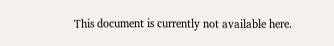This document is currently not available here.